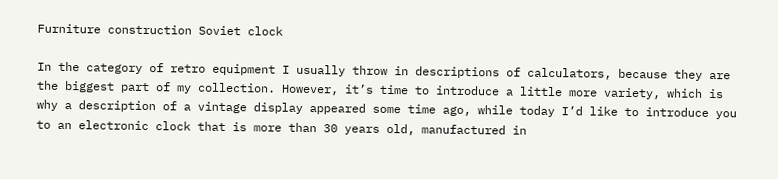Furniture construction Soviet clock

In the category of retro equipment I usually throw in descriptions of calculators, because they are the biggest part of my collection. However, it’s time to introduce a little more variety, which is why a description of a vintage display appeared some time ago, while today I’d like to introduce you to an electronic clock that is more than 30 years old, manufactured in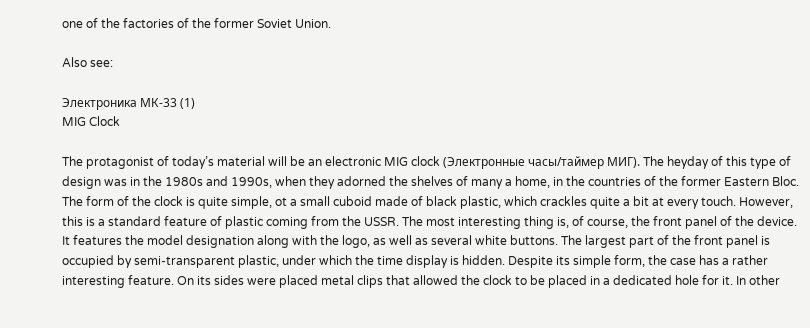one of the factories of the former Soviet Union.

Also see:

Электроника МК-33 (1)
MIG Clock

The protagonist of today’s material will be an electronic MIG clock (Электронные часы/таймер МИГ). The heyday of this type of design was in the 1980s and 1990s, when they adorned the shelves of many a home, in the countries of the former Eastern Bloc. The form of the clock is quite simple, ot a small cuboid made of black plastic, which crackles quite a bit at every touch. However, this is a standard feature of plastic coming from the USSR. The most interesting thing is, of course, the front panel of the device. It features the model designation along with the logo, as well as several white buttons. The largest part of the front panel is occupied by semi-transparent plastic, under which the time display is hidden. Despite its simple form, the case has a rather interesting feature. On its sides were placed metal clips that allowed the clock to be placed in a dedicated hole for it. In other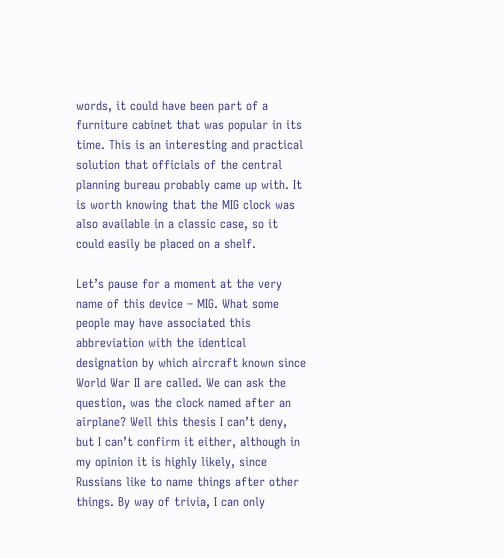words, it could have been part of a furniture cabinet that was popular in its time. This is an interesting and practical solution that officials of the central planning bureau probably came up with. It is worth knowing that the MIG clock was also available in a classic case, so it could easily be placed on a shelf.

Let’s pause for a moment at the very name of this device – MIG. What some people may have associated this abbreviation with the identical designation by which aircraft known since World War II are called. We can ask the question, was the clock named after an airplane? Well this thesis I can’t deny, but I can’t confirm it either, although in my opinion it is highly likely, since Russians like to name things after other things. By way of trivia, I can only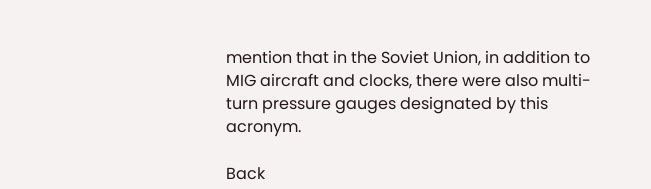mention that in the Soviet Union, in addition to MIG aircraft and clocks, there were also multi-turn pressure gauges designated by this acronym.

Back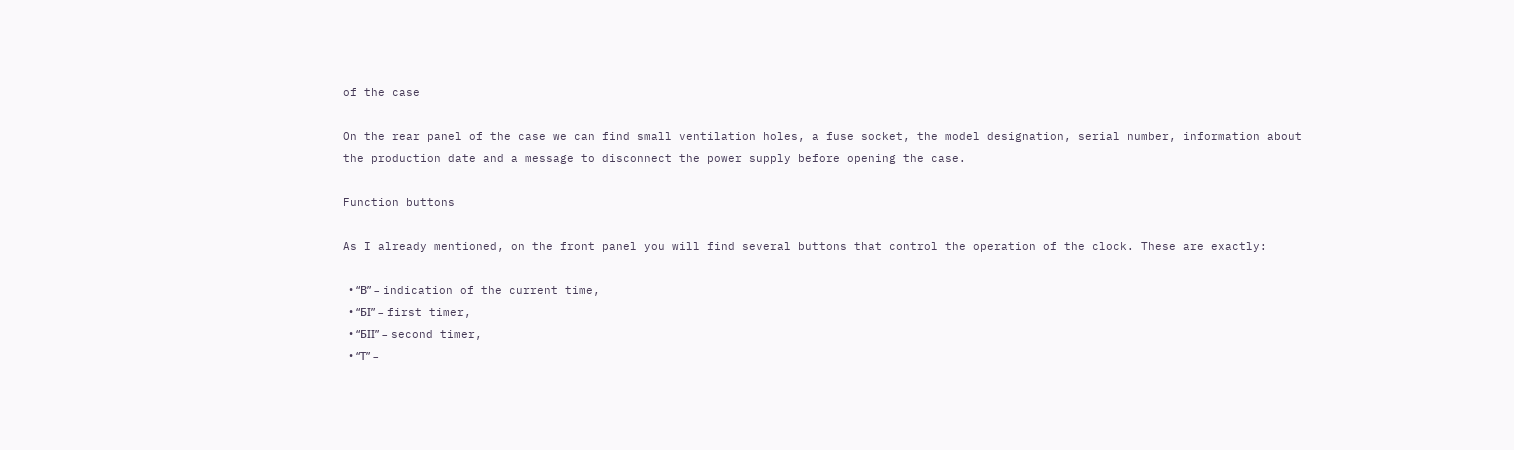of the case

On the rear panel of the case we can find small ventilation holes, a fuse socket, the model designation, serial number, information about the production date and a message to disconnect the power supply before opening the case.

Function buttons

As I already mentioned, on the front panel you will find several buttons that control the operation of the clock. These are exactly:

  • “В” – indication of the current time,
  • “БI” – first timer,
  • “БII” – second timer,
  • “Т” –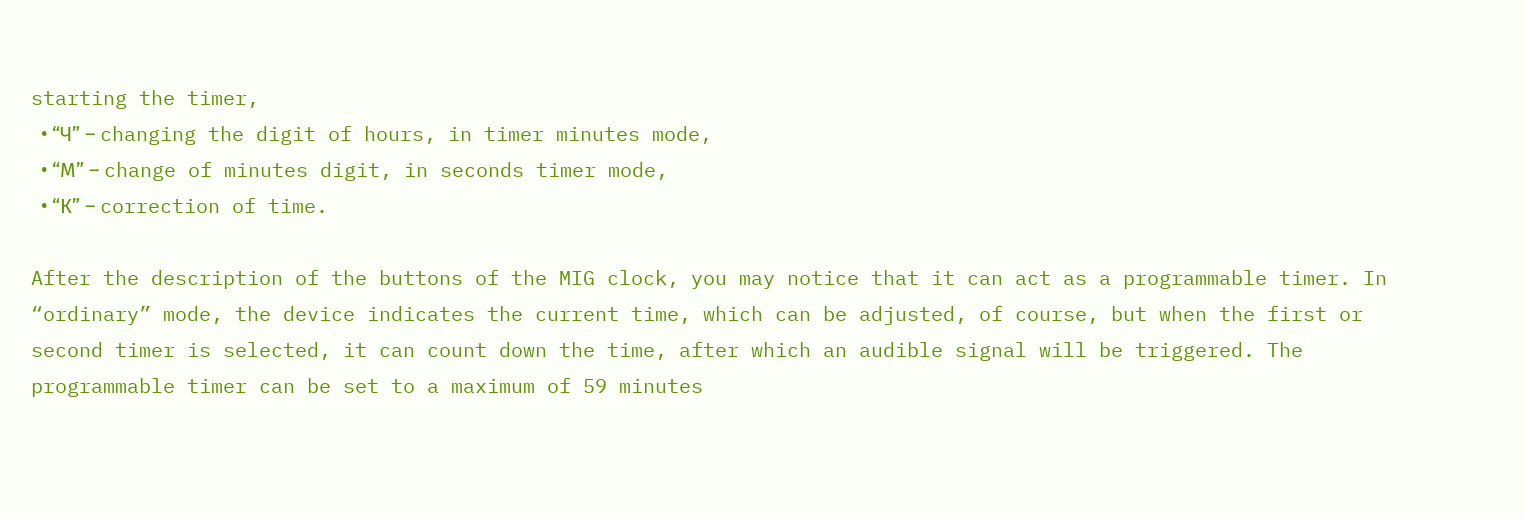starting the timer,
  • “Ч” – changing the digit of hours, in timer minutes mode,
  • “М” – change of minutes digit, in seconds timer mode,
  • “К” – correction of time.

After the description of the buttons of the MIG clock, you may notice that it can act as a programmable timer. In “ordinary” mode, the device indicates the current time, which can be adjusted, of course, but when the first or second timer is selected, it can count down the time, after which an audible signal will be triggered. The programmable timer can be set to a maximum of 59 minutes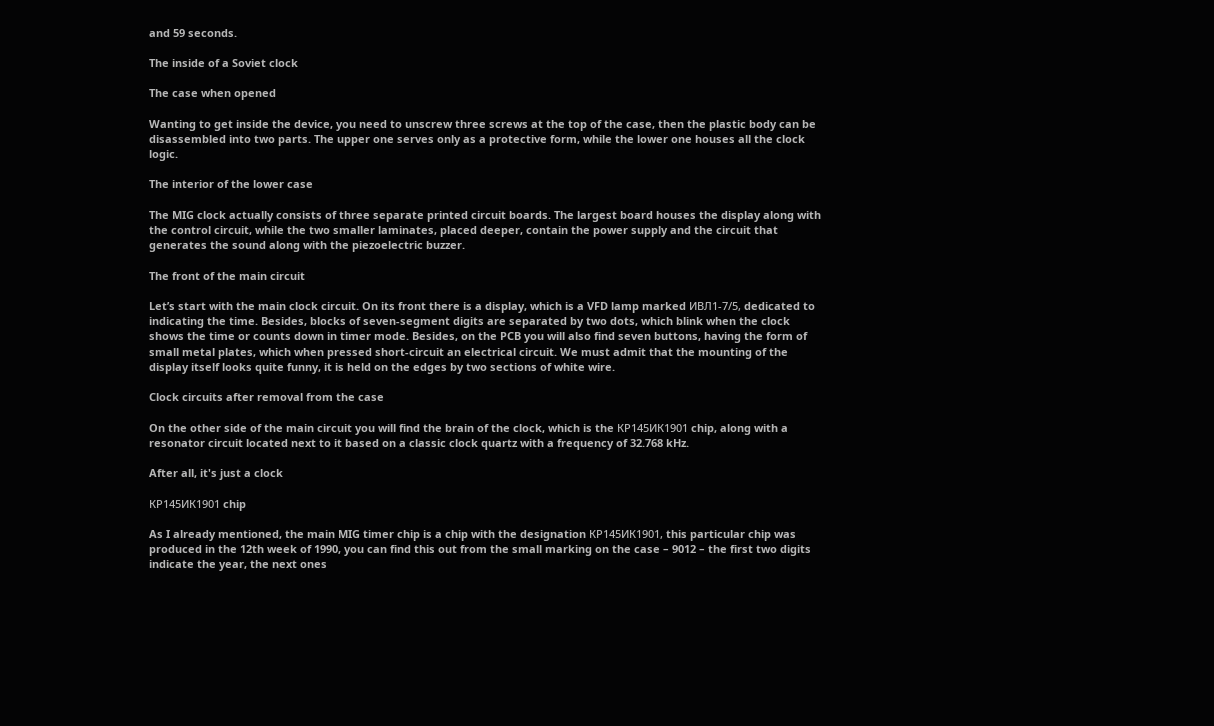and 59 seconds.

The inside of a Soviet clock

The case when opened

Wanting to get inside the device, you need to unscrew three screws at the top of the case, then the plastic body can be disassembled into two parts. The upper one serves only as a protective form, while the lower one houses all the clock logic.

The interior of the lower case

The MIG clock actually consists of three separate printed circuit boards. The largest board houses the display along with the control circuit, while the two smaller laminates, placed deeper, contain the power supply and the circuit that generates the sound along with the piezoelectric buzzer.

The front of the main circuit

Let’s start with the main clock circuit. On its front there is a display, which is a VFD lamp marked ИВЛ1-7/5, dedicated to indicating the time. Besides, blocks of seven-segment digits are separated by two dots, which blink when the clock shows the time or counts down in timer mode. Besides, on the PCB you will also find seven buttons, having the form of small metal plates, which when pressed short-circuit an electrical circuit. We must admit that the mounting of the display itself looks quite funny, it is held on the edges by two sections of white wire.

Clock circuits after removal from the case

On the other side of the main circuit you will find the brain of the clock, which is the КР145ИК1901 chip, along with a resonator circuit located next to it based on a classic clock quartz with a frequency of 32.768 kHz.

After all, it's just a clock

КР145ИК1901 chip

As I already mentioned, the main MIG timer chip is a chip with the designation КР145ИК1901, this particular chip was produced in the 12th week of 1990, you can find this out from the small marking on the case – 9012 – the first two digits indicate the year, the next ones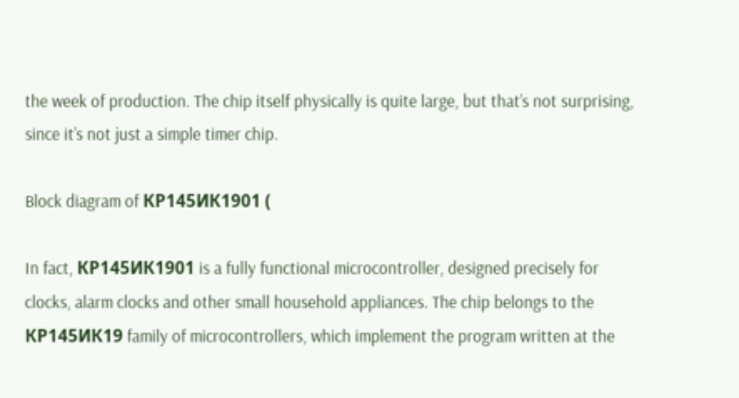the week of production. The chip itself physically is quite large, but that’s not surprising, since it’s not just a simple timer chip.

Block diagram of КР145ИК1901 (

In fact, КР145ИК1901 is a fully functional microcontroller, designed precisely for clocks, alarm clocks and other small household appliances. The chip belongs to the КР145ИК19 family of microcontrollers, which implement the program written at the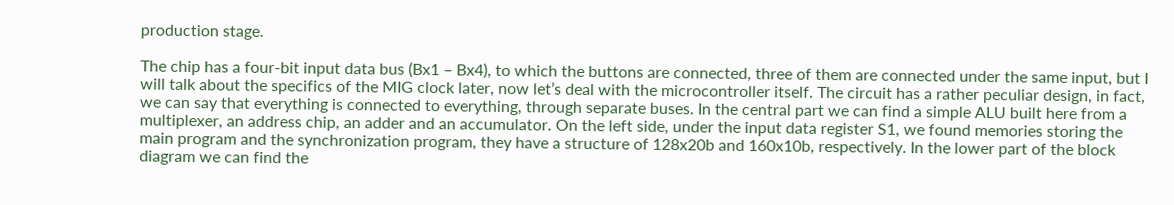production stage.

The chip has a four-bit input data bus (Bx1 – Bx4), to which the buttons are connected, three of them are connected under the same input, but I will talk about the specifics of the MIG clock later, now let’s deal with the microcontroller itself. The circuit has a rather peculiar design, in fact, we can say that everything is connected to everything, through separate buses. In the central part we can find a simple ALU built here from a multiplexer, an address chip, an adder and an accumulator. On the left side, under the input data register S1, we found memories storing the main program and the synchronization program, they have a structure of 128x20b and 160x10b, respectively. In the lower part of the block diagram we can find the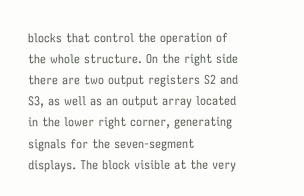blocks that control the operation of the whole structure. On the right side there are two output registers S2 and S3, as well as an output array located in the lower right corner, generating signals for the seven-segment displays. The block visible at the very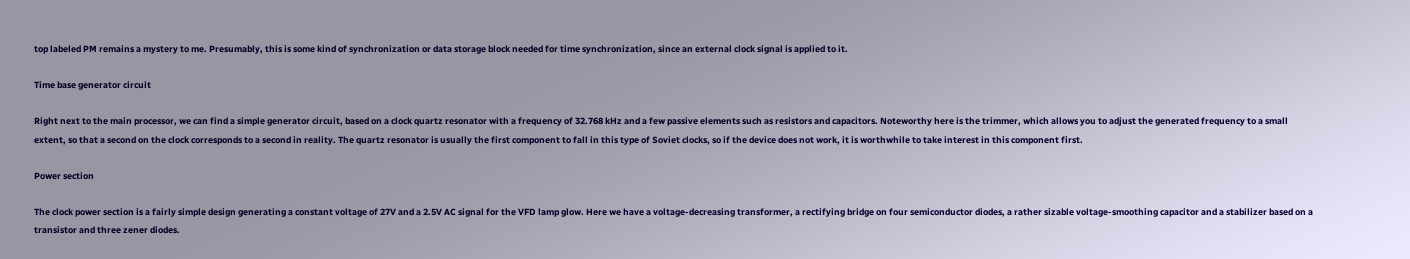top labeled PM remains a mystery to me. Presumably, this is some kind of synchronization or data storage block needed for time synchronization, since an external clock signal is applied to it.

Time base generator circuit

Right next to the main processor, we can find a simple generator circuit, based on a clock quartz resonator with a frequency of 32.768 kHz and a few passive elements such as resistors and capacitors. Noteworthy here is the trimmer, which allows you to adjust the generated frequency to a small extent, so that a second on the clock corresponds to a second in reality. The quartz resonator is usually the first component to fall in this type of Soviet clocks, so if the device does not work, it is worthwhile to take interest in this component first.

Power section

The clock power section is a fairly simple design generating a constant voltage of 27V and a 2.5V AC signal for the VFD lamp glow. Here we have a voltage-decreasing transformer, a rectifying bridge on four semiconductor diodes, a rather sizable voltage-smoothing capacitor and a stabilizer based on a transistor and three zener diodes.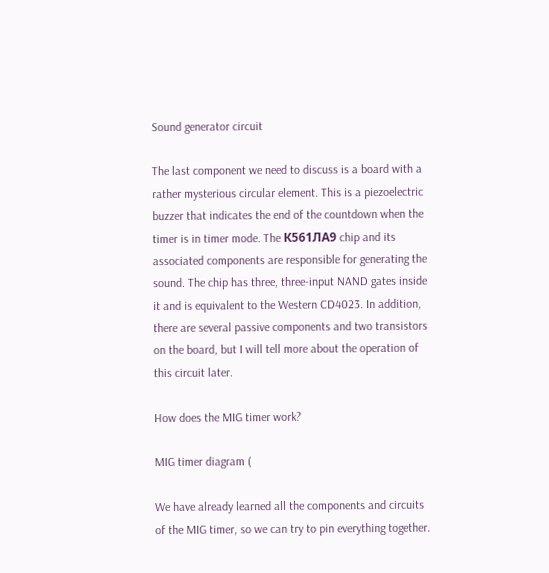Sound generator circuit

The last component we need to discuss is a board with a rather mysterious circular element. This is a piezoelectric buzzer that indicates the end of the countdown when the timer is in timer mode. The К561ЛА9 chip and its associated components are responsible for generating the sound. The chip has three, three-input NAND gates inside it and is equivalent to the Western CD4023. In addition, there are several passive components and two transistors on the board, but I will tell more about the operation of this circuit later.

How does the MIG timer work?

MIG timer diagram (

We have already learned all the components and circuits of the MIG timer, so we can try to pin everything together.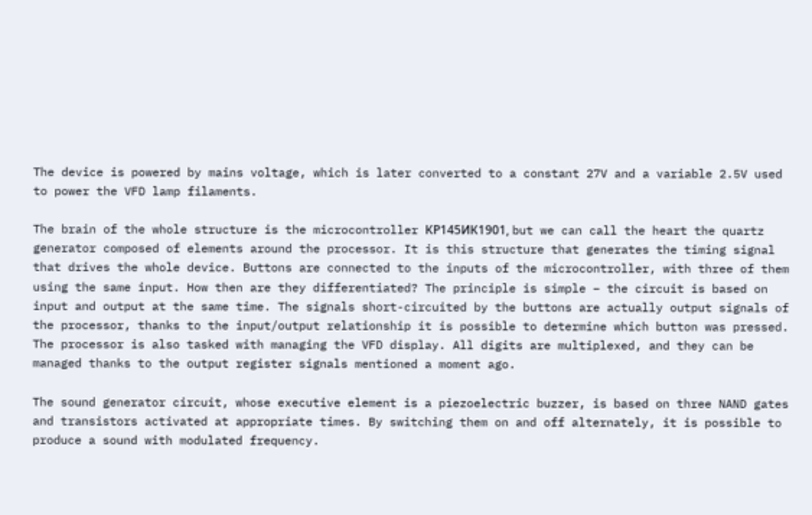The device is powered by mains voltage, which is later converted to a constant 27V and a variable 2.5V used to power the VFD lamp filaments.

The brain of the whole structure is the microcontroller КР145ИК1901, but we can call the heart the quartz generator composed of elements around the processor. It is this structure that generates the timing signal that drives the whole device. Buttons are connected to the inputs of the microcontroller, with three of them using the same input. How then are they differentiated? The principle is simple – the circuit is based on input and output at the same time. The signals short-circuited by the buttons are actually output signals of the processor, thanks to the input/output relationship it is possible to determine which button was pressed. The processor is also tasked with managing the VFD display. All digits are multiplexed, and they can be managed thanks to the output register signals mentioned a moment ago.

The sound generator circuit, whose executive element is a piezoelectric buzzer, is based on three NAND gates and transistors activated at appropriate times. By switching them on and off alternately, it is possible to produce a sound with modulated frequency.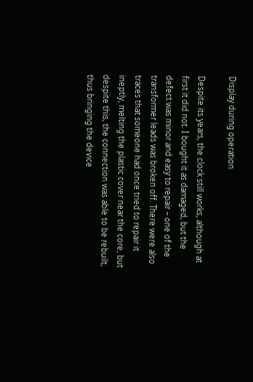Display during operation

Despite its years, the clock still works, although at first it did not. I bought it as damaged, but the defect was minor and easy to repair – one of the transformer leads was broken off. There were also traces that someone had once tried to repair it ineptly, melting the plastic cover near the core, but despite this, the connection was able to be rebuilt, thus bringing the device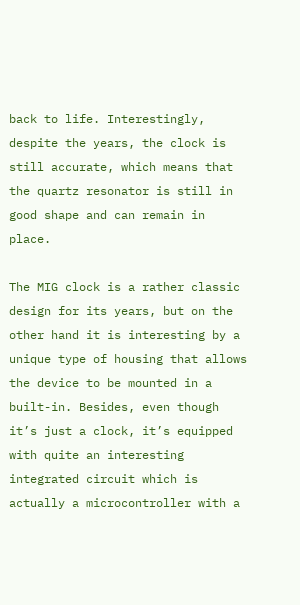back to life. Interestingly, despite the years, the clock is still accurate, which means that the quartz resonator is still in good shape and can remain in place.

The MIG clock is a rather classic design for its years, but on the other hand it is interesting by a unique type of housing that allows the device to be mounted in a built-in. Besides, even though it’s just a clock, it’s equipped with quite an interesting integrated circuit which is actually a microcontroller with a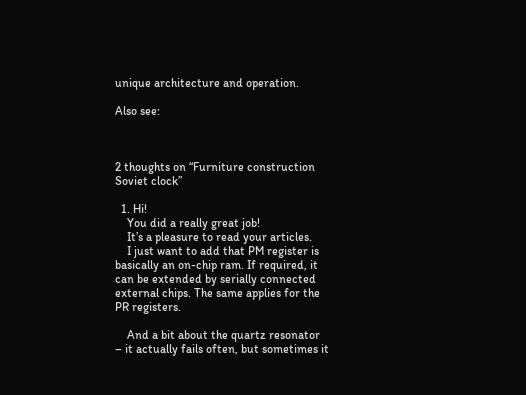unique architecture and operation.

Also see:



2 thoughts on “Furniture construction Soviet clock”

  1. Hi!
    You did a really great job!
    It’s a pleasure to read your articles.
    I just want to add that PM register is basically an on-chip ram. If required, it can be extended by serially connected external chips. The same applies for the PR registers.

    And a bit about the quartz resonator – it actually fails often, but sometimes it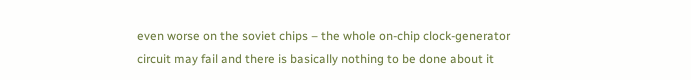even worse on the soviet chips – the whole on-chip clock-generator circuit may fail and there is basically nothing to be done about it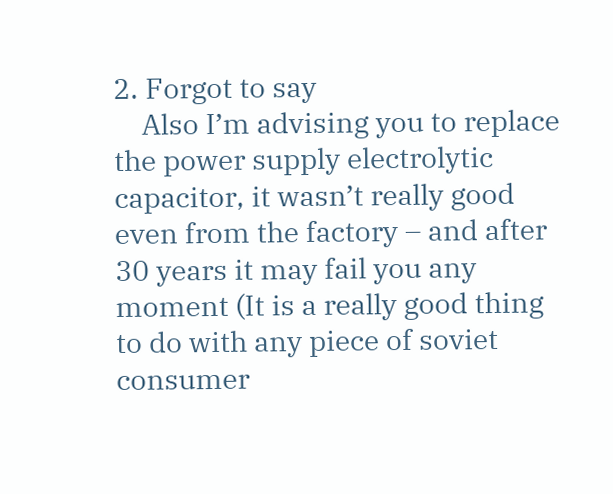2. Forgot to say
    Also I’m advising you to replace the power supply electrolytic capacitor, it wasn’t really good even from the factory – and after 30 years it may fail you any moment (It is a really good thing to do with any piece of soviet consumer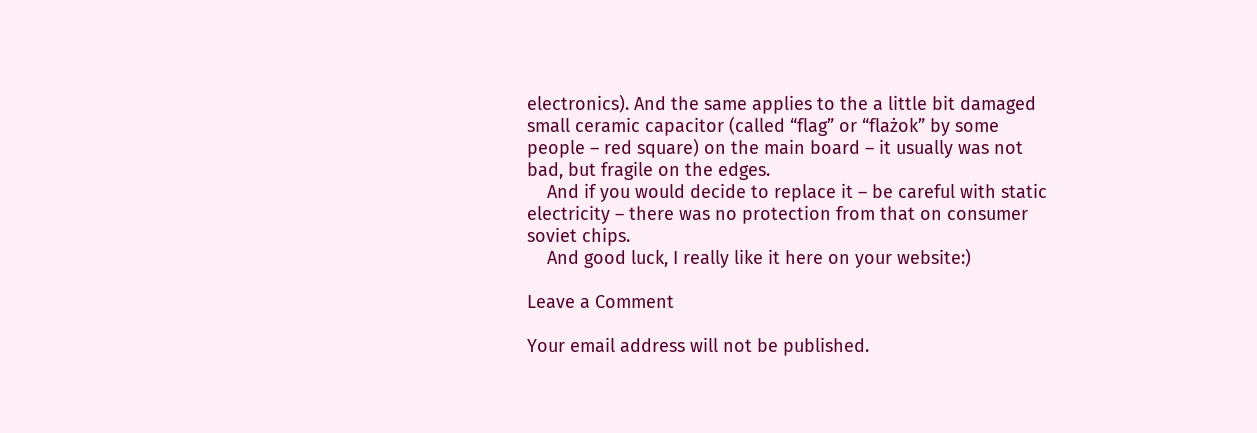electronics). And the same applies to the a little bit damaged small ceramic capacitor (called “flag” or “flażok” by some people – red square) on the main board – it usually was not bad, but fragile on the edges.
    And if you would decide to replace it – be careful with static electricity – there was no protection from that on consumer soviet chips.
    And good luck, I really like it here on your website:)

Leave a Comment

Your email address will not be published.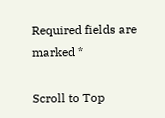Required fields are marked *

Scroll to Top